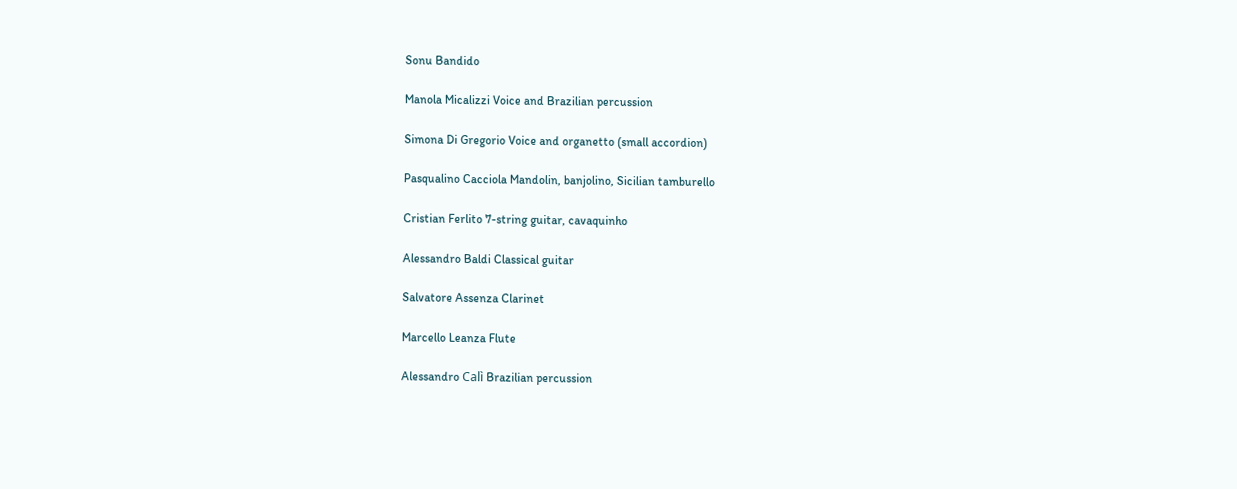Sonu Bandido

Manola Micalizzi Voice and Brazilian percussion

Simona Di Gregorio Voice and organetto (small accordion)

Pasqualino Cacciola Mandolin, banjolino, Sicilian tamburello

Cristian Ferlito 7-string guitar, cavaquinho

Alessandro Baldi Classical guitar

Salvatore Assenza Clarinet

Marcello Leanza Flute

Alessandro Calì Brazilian percussion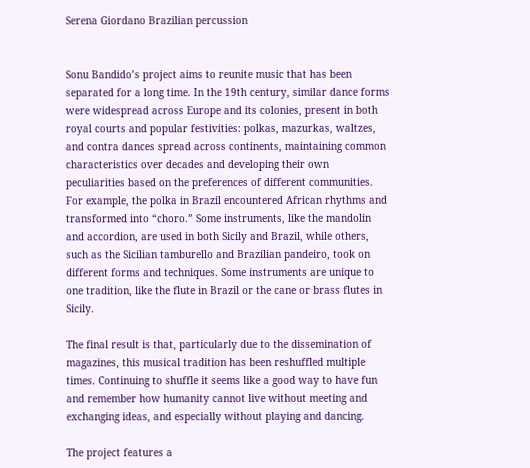Serena Giordano Brazilian percussion


Sonu Bandido’s project aims to reunite music that has been separated for a long time. In the 19th century, similar dance forms were widespread across Europe and its colonies, present in both royal courts and popular festivities: polkas, mazurkas, waltzes, and contra dances spread across continents, maintaining common characteristics over decades and developing their own peculiarities based on the preferences of different communities. For example, the polka in Brazil encountered African rhythms and transformed into “choro.” Some instruments, like the mandolin and accordion, are used in both Sicily and Brazil, while others, such as the Sicilian tamburello and Brazilian pandeiro, took on different forms and techniques. Some instruments are unique to one tradition, like the flute in Brazil or the cane or brass flutes in Sicily.

The final result is that, particularly due to the dissemination of magazines, this musical tradition has been reshuffled multiple times. Continuing to shuffle it seems like a good way to have fun and remember how humanity cannot live without meeting and exchanging ideas, and especially without playing and dancing.

The project features a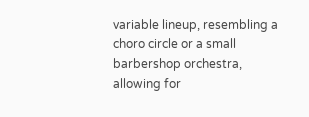variable lineup, resembling a choro circle or a small barbershop orchestra, allowing for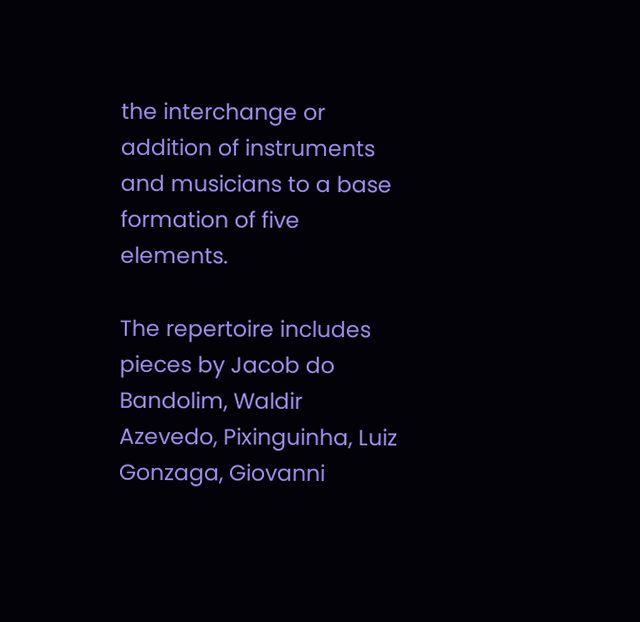the interchange or addition of instruments and musicians to a base formation of five elements.

The repertoire includes pieces by Jacob do Bandolim, Waldir Azevedo, Pixinguinha, Luiz Gonzaga, Giovanni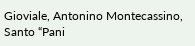Gioviale, Antonino Montecassino, Santo “Pani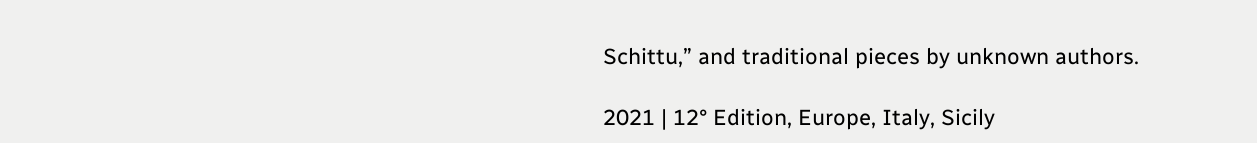Schittu,” and traditional pieces by unknown authors.

2021 | 12° Edition, Europe, Italy, Sicily